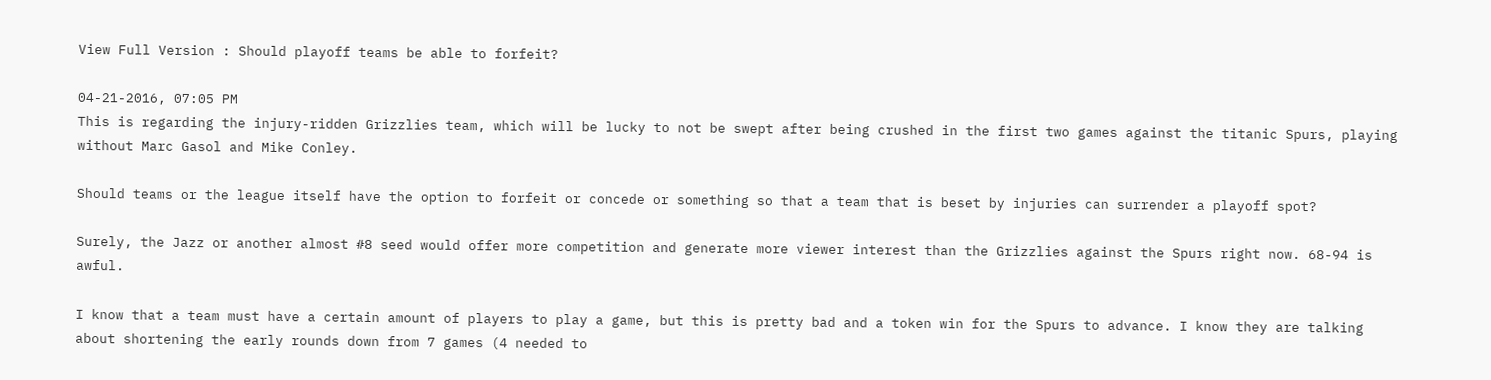View Full Version : Should playoff teams be able to forfeit?

04-21-2016, 07:05 PM
This is regarding the injury-ridden Grizzlies team, which will be lucky to not be swept after being crushed in the first two games against the titanic Spurs, playing without Marc Gasol and Mike Conley.

Should teams or the league itself have the option to forfeit or concede or something so that a team that is beset by injuries can surrender a playoff spot?

Surely, the Jazz or another almost #8 seed would offer more competition and generate more viewer interest than the Grizzlies against the Spurs right now. 68-94 is awful.

I know that a team must have a certain amount of players to play a game, but this is pretty bad and a token win for the Spurs to advance. I know they are talking about shortening the early rounds down from 7 games (4 needed to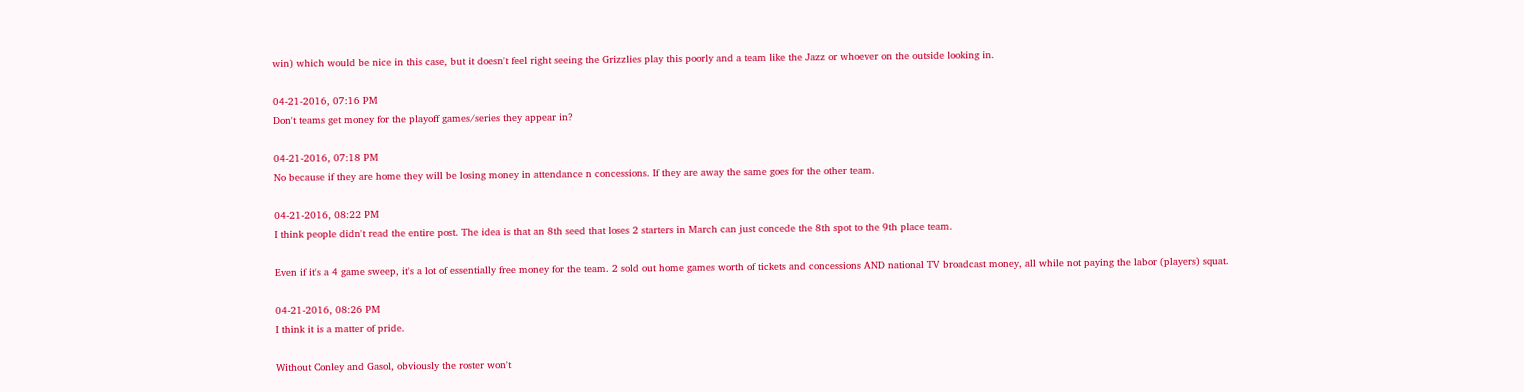win) which would be nice in this case, but it doesn't feel right seeing the Grizzlies play this poorly and a team like the Jazz or whoever on the outside looking in.

04-21-2016, 07:16 PM
Don't teams get money for the playoff games/series they appear in?

04-21-2016, 07:18 PM
No because if they are home they will be losing money in attendance n concessions. If they are away the same goes for the other team.

04-21-2016, 08:22 PM
I think people didn't read the entire post. The idea is that an 8th seed that loses 2 starters in March can just concede the 8th spot to the 9th place team.

Even if it's a 4 game sweep, it's a lot of essentially free money for the team. 2 sold out home games worth of tickets and concessions AND national TV broadcast money, all while not paying the labor (players) squat.

04-21-2016, 08:26 PM
I think it is a matter of pride.

Without Conley and Gasol, obviously the roster won't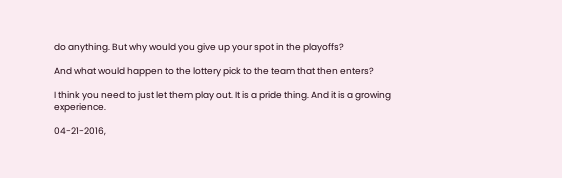do anything. But why would you give up your spot in the playoffs?

And what would happen to the lottery pick to the team that then enters?

I think you need to just let them play out. It is a pride thing. And it is a growing experience.

04-21-2016,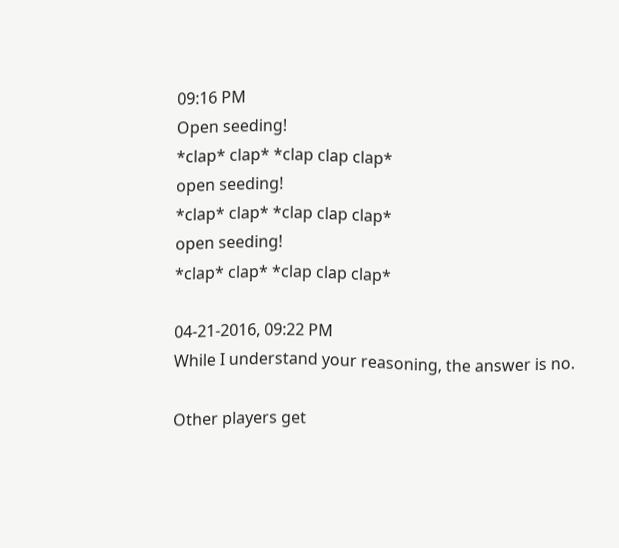09:16 PM
Open seeding!
*clap* clap* *clap clap clap*
open seeding!
*clap* clap* *clap clap clap*
open seeding!
*clap* clap* *clap clap clap*

04-21-2016, 09:22 PM
While I understand your reasoning, the answer is no.

Other players get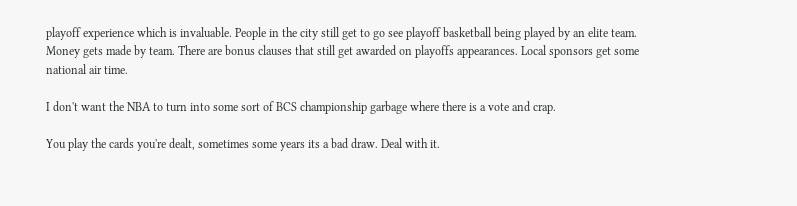playoff experience which is invaluable. People in the city still get to go see playoff basketball being played by an elite team. Money gets made by team. There are bonus clauses that still get awarded on playoffs appearances. Local sponsors get some national air time.

I don't want the NBA to turn into some sort of BCS championship garbage where there is a vote and crap.

You play the cards you're dealt, sometimes some years its a bad draw. Deal with it.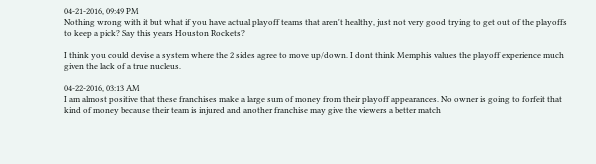04-21-2016, 09:49 PM
Nothing wrong with it but what if you have actual playoff teams that aren't healthy, just not very good trying to get out of the playoffs to keep a pick? Say this years Houston Rockets?

I think you could devise a system where the 2 sides agree to move up/down. I dont think Memphis values the playoff experience much given the lack of a true nucleus.

04-22-2016, 03:13 AM
I am almost positive that these franchises make a large sum of money from their playoff appearances. No owner is going to forfeit that kind of money because their team is injured and another franchise may give the viewers a better match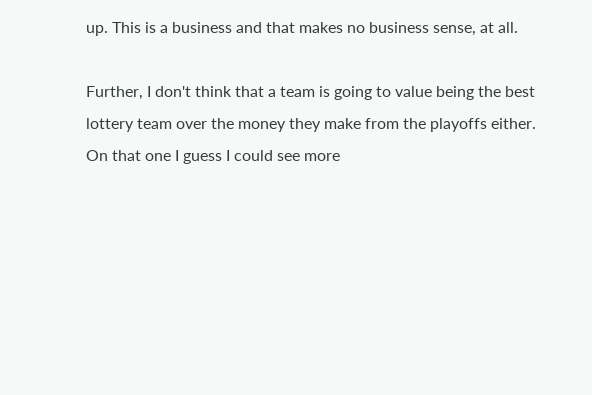up. This is a business and that makes no business sense, at all.

Further, I don't think that a team is going to value being the best lottery team over the money they make from the playoffs either. On that one I guess I could see more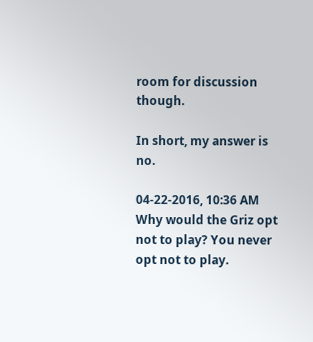room for discussion though.

In short, my answer is no.

04-22-2016, 10:36 AM
Why would the Griz opt not to play? You never opt not to play.